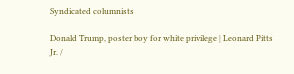Syndicated columnists

Donald Trump, poster boy for white privilege | Leonard Pitts Jr. /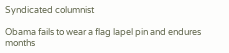Syndicated columnist

Obama fails to wear a flag lapel pin and endures months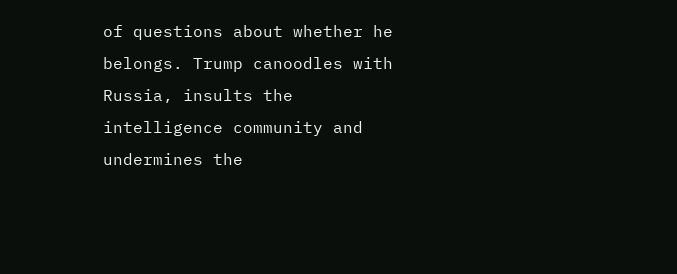of questions about whether he belongs. Trump canoodles with Russia, insults the intelligence community and undermines the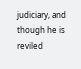judiciary, and though he is reviled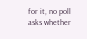for it, no poll asks whether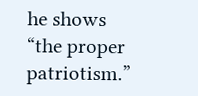he shows “the proper patriotism.”